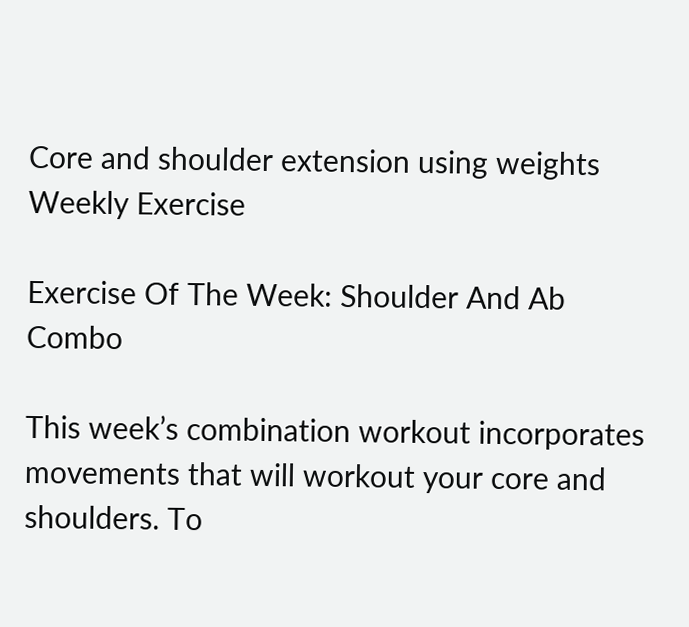Core and shoulder extension using weights
Weekly Exercise

Exercise Of The Week: Shoulder And Ab Combo

This week’s combination workout incorporates movements that will workout your core and shoulders. To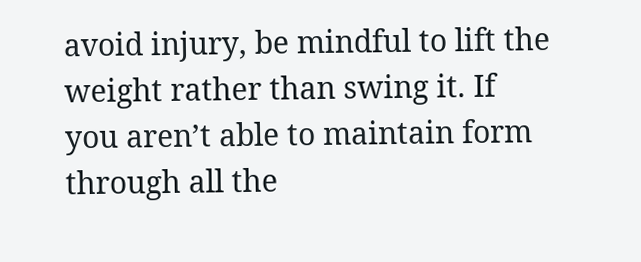avoid injury, be mindful to lift the weight rather than swing it. If you aren’t able to maintain form through all the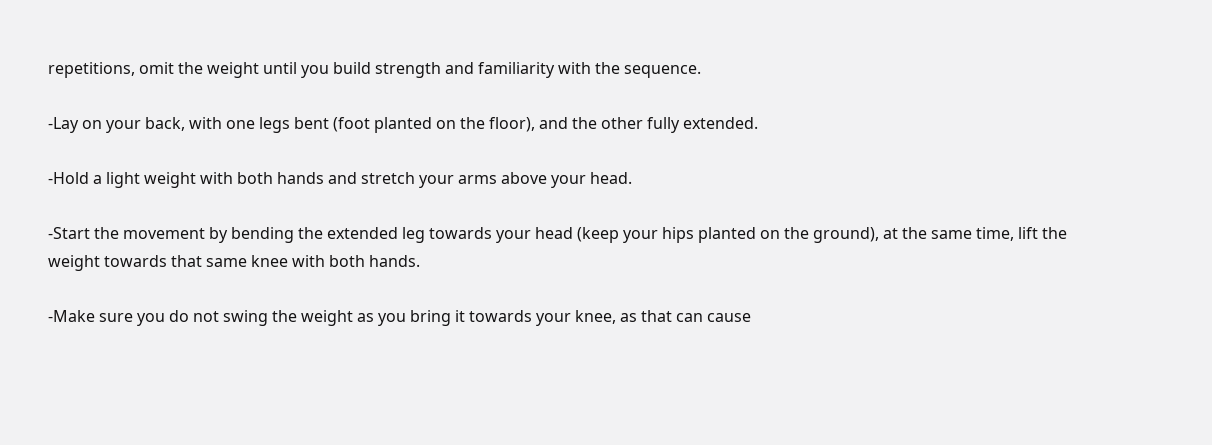repetitions, omit the weight until you build strength and familiarity with the sequence.

-Lay on your back, with one legs bent (foot planted on the floor), and the other fully extended.

-Hold a light weight with both hands and stretch your arms above your head.

-Start the movement by bending the extended leg towards your head (keep your hips planted on the ground), at the same time, lift the weight towards that same knee with both hands.

-Make sure you do not swing the weight as you bring it towards your knee, as that can cause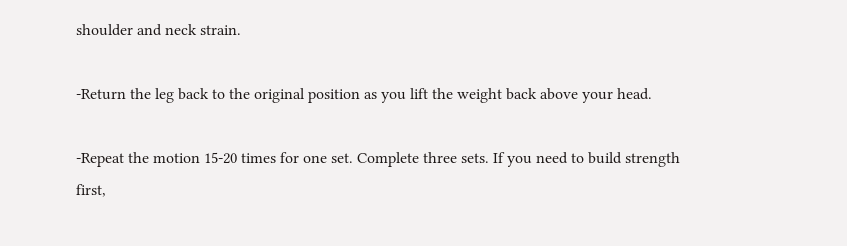shoulder and neck strain.

-Return the leg back to the original position as you lift the weight back above your head.

-Repeat the motion 15-20 times for one set. Complete three sets. If you need to build strength first,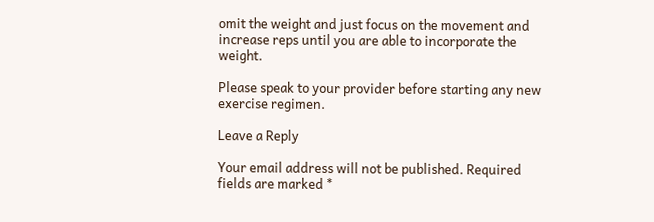omit the weight and just focus on the movement and increase reps until you are able to incorporate the weight.

Please speak to your provider before starting any new exercise regimen.

Leave a Reply

Your email address will not be published. Required fields are marked *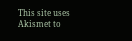This site uses Akismet to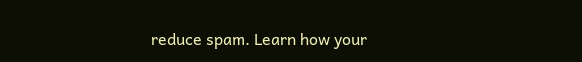reduce spam. Learn how your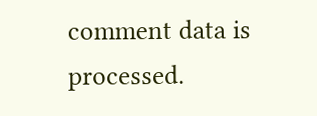comment data is processed.